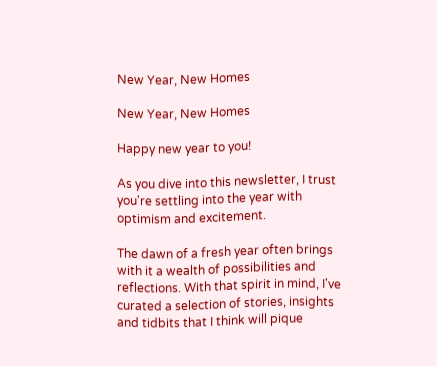New Year, New Homes

New Year, New Homes

Happy new year to you!

As you dive into this newsletter, I trust you're settling into the year with optimism and excitement.

The dawn of a fresh year often brings with it a wealth of possibilities and reflections. With that spirit in mind, I've curated a selection of stories, insights and tidbits that I think will pique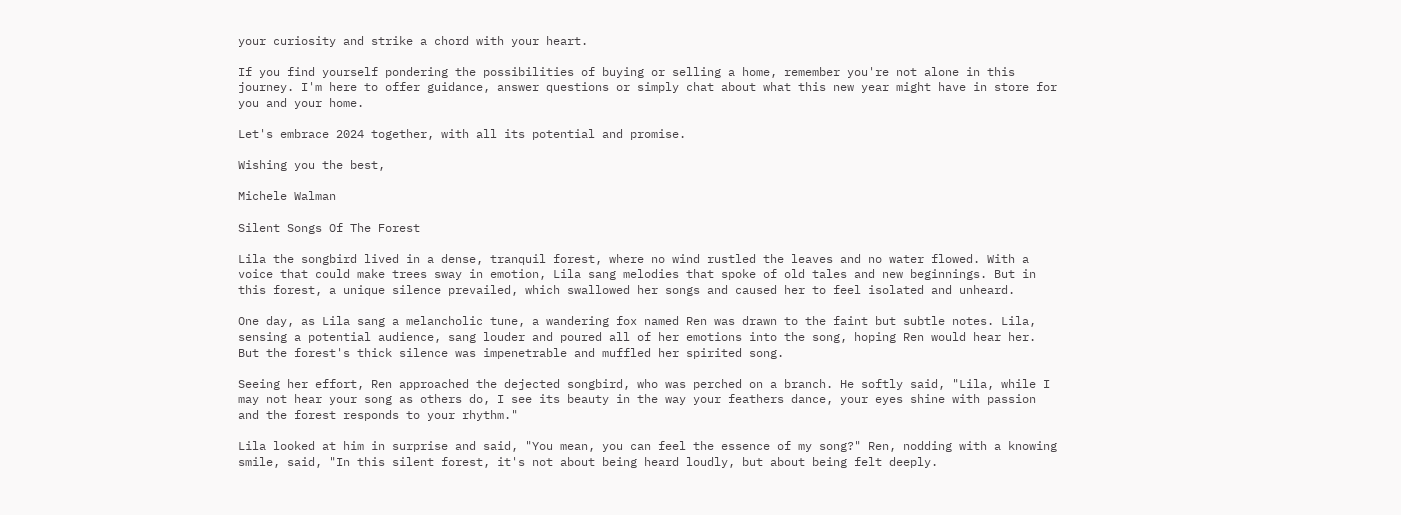your curiosity and strike a chord with your heart.

If you find yourself pondering the possibilities of buying or selling a home, remember you're not alone in this journey. I'm here to offer guidance, answer questions or simply chat about what this new year might have in store for you and your home.

Let's embrace 2024 together, with all its potential and promise.

Wishing you the best,

Michele Walman

Silent Songs Of The Forest

Lila the songbird lived in a dense, tranquil forest, where no wind rustled the leaves and no water flowed. With a voice that could make trees sway in emotion, Lila sang melodies that spoke of old tales and new beginnings. But in this forest, a unique silence prevailed, which swallowed her songs and caused her to feel isolated and unheard.

One day, as Lila sang a melancholic tune, a wandering fox named Ren was drawn to the faint but subtle notes. Lila, sensing a potential audience, sang louder and poured all of her emotions into the song, hoping Ren would hear her. But the forest's thick silence was impenetrable and muffled her spirited song.

Seeing her effort, Ren approached the dejected songbird, who was perched on a branch. He softly said, "Lila, while I may not hear your song as others do, I see its beauty in the way your feathers dance, your eyes shine with passion and the forest responds to your rhythm."

Lila looked at him in surprise and said, "You mean, you can feel the essence of my song?" Ren, nodding with a knowing smile, said, "In this silent forest, it's not about being heard loudly, but about being felt deeply.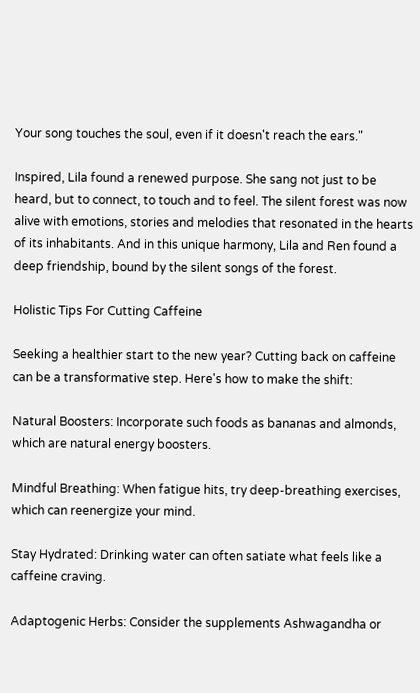Your song touches the soul, even if it doesn't reach the ears."

Inspired, Lila found a renewed purpose. She sang not just to be heard, but to connect, to touch and to feel. The silent forest was now alive with emotions, stories and melodies that resonated in the hearts of its inhabitants. And in this unique harmony, Lila and Ren found a deep friendship, bound by the silent songs of the forest.

Holistic Tips For Cutting Caffeine

Seeking a healthier start to the new year? Cutting back on caffeine can be a transformative step. Here's how to make the shift:

Natural Boosters: Incorporate such foods as bananas and almonds, which are natural energy boosters.

Mindful Breathing: When fatigue hits, try deep-breathing exercises, which can reenergize your mind.

Stay Hydrated: Drinking water can often satiate what feels like a caffeine craving.

Adaptogenic Herbs: Consider the supplements Ashwagandha or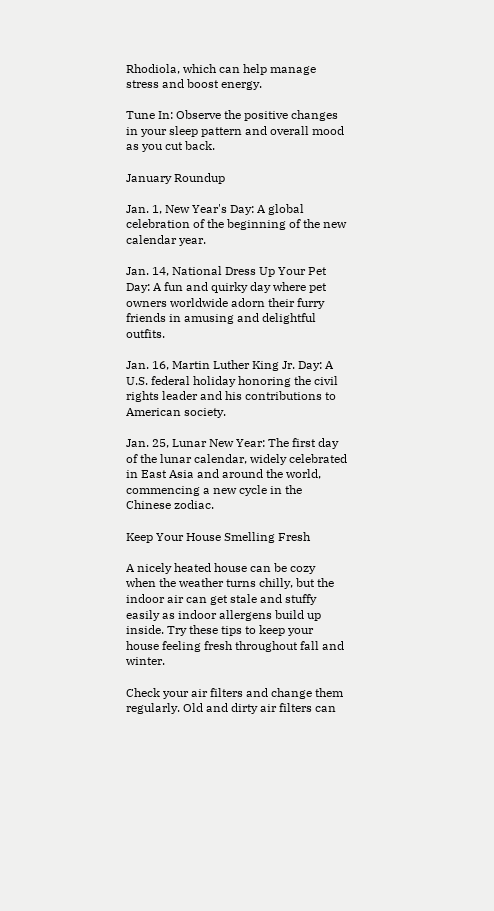Rhodiola, which can help manage stress and boost energy.

Tune In: Observe the positive changes in your sleep pattern and overall mood as you cut back.

January Roundup

Jan. 1, New Year's Day: A global celebration of the beginning of the new calendar year.

Jan. 14, National Dress Up Your Pet Day: A fun and quirky day where pet owners worldwide adorn their furry friends in amusing and delightful outfits.

Jan. 16, Martin Luther King Jr. Day: A U.S. federal holiday honoring the civil rights leader and his contributions to American society.

Jan. 25, Lunar New Year: The first day of the lunar calendar, widely celebrated in East Asia and around the world, commencing a new cycle in the Chinese zodiac.

Keep Your House Smelling Fresh

A nicely heated house can be cozy when the weather turns chilly, but the indoor air can get stale and stuffy easily as indoor allergens build up inside. Try these tips to keep your house feeling fresh throughout fall and winter.

Check your air filters and change them regularly. Old and dirty air filters can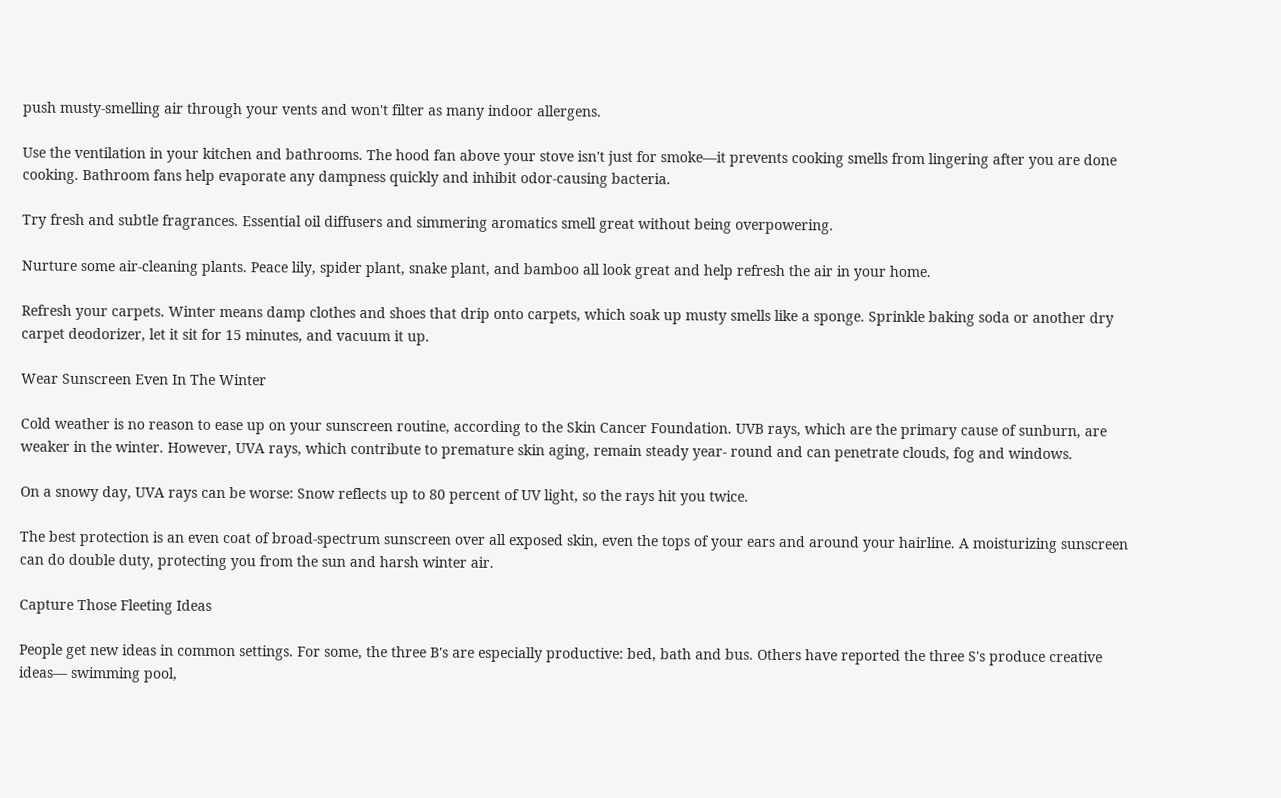push musty-smelling air through your vents and won't filter as many indoor allergens.

Use the ventilation in your kitchen and bathrooms. The hood fan above your stove isn't just for smoke––it prevents cooking smells from lingering after you are done cooking. Bathroom fans help evaporate any dampness quickly and inhibit odor-causing bacteria.

Try fresh and subtle fragrances. Essential oil diffusers and simmering aromatics smell great without being overpowering.

Nurture some air-cleaning plants. Peace lily, spider plant, snake plant, and bamboo all look great and help refresh the air in your home.

Refresh your carpets. Winter means damp clothes and shoes that drip onto carpets, which soak up musty smells like a sponge. Sprinkle baking soda or another dry carpet deodorizer, let it sit for 15 minutes, and vacuum it up.

Wear Sunscreen Even In The Winter

Cold weather is no reason to ease up on your sunscreen routine, according to the Skin Cancer Foundation. UVB rays, which are the primary cause of sunburn, are weaker in the winter. However, UVA rays, which contribute to premature skin aging, remain steady year- round and can penetrate clouds, fog and windows.

On a snowy day, UVA rays can be worse: Snow reflects up to 80 percent of UV light, so the rays hit you twice.

The best protection is an even coat of broad-spectrum sunscreen over all exposed skin, even the tops of your ears and around your hairline. A moisturizing sunscreen can do double duty, protecting you from the sun and harsh winter air.

Capture Those Fleeting Ideas

People get new ideas in common settings. For some, the three B's are especially productive: bed, bath and bus. Others have reported the three S's produce creative ideas— swimming pool,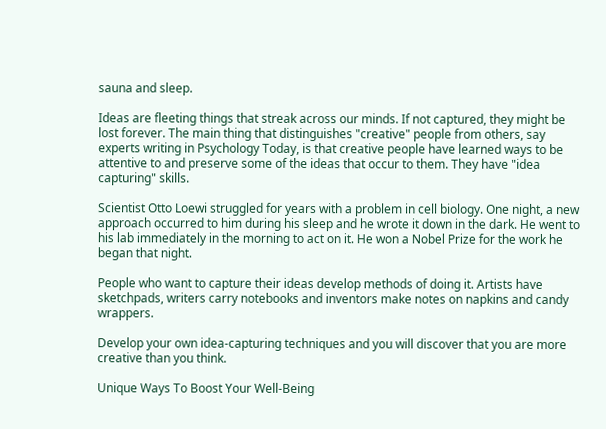sauna and sleep.

Ideas are fleeting things that streak across our minds. If not captured, they might be lost forever. The main thing that distinguishes "creative" people from others, say experts writing in Psychology Today, is that creative people have learned ways to be attentive to and preserve some of the ideas that occur to them. They have "idea capturing" skills.

Scientist Otto Loewi struggled for years with a problem in cell biology. One night, a new approach occurred to him during his sleep and he wrote it down in the dark. He went to his lab immediately in the morning to act on it. He won a Nobel Prize for the work he began that night.

People who want to capture their ideas develop methods of doing it. Artists have sketchpads, writers carry notebooks and inventors make notes on napkins and candy wrappers.

Develop your own idea-capturing techniques and you will discover that you are more creative than you think.

Unique Ways To Boost Your Well-Being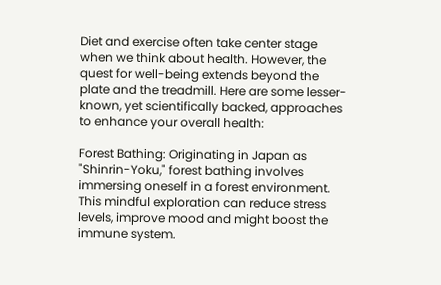Diet and exercise often take center stage when we think about health. However, the quest for well-being extends beyond the plate and the treadmill. Here are some lesser-known, yet scientifically backed, approaches to enhance your overall health:

Forest Bathing: Originating in Japan as "Shinrin-Yoku," forest bathing involves immersing oneself in a forest environment. This mindful exploration can reduce stress levels, improve mood and might boost the immune system.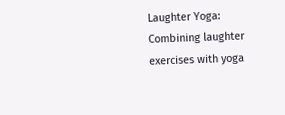Laughter Yoga: Combining laughter exercises with yoga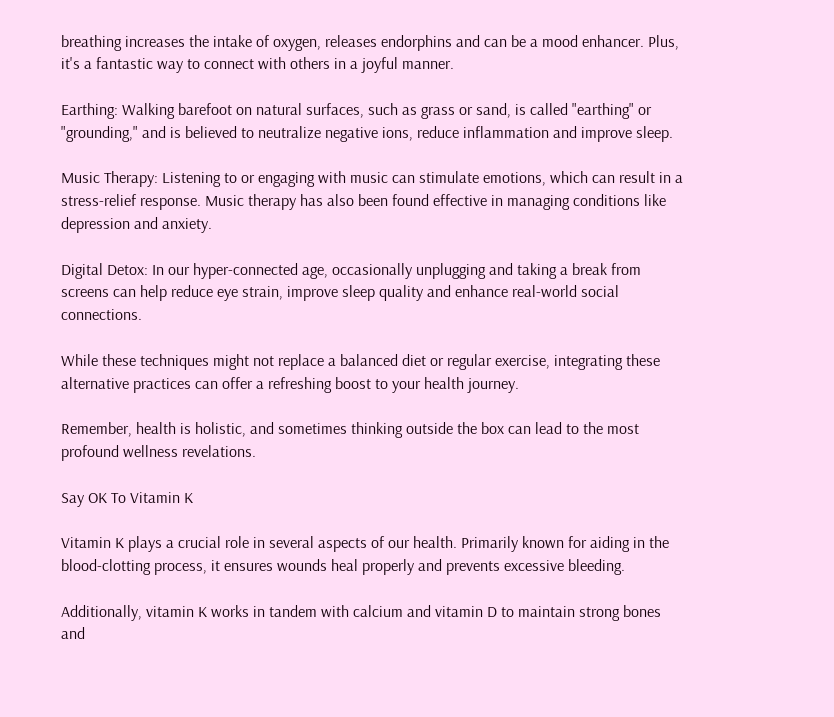breathing increases the intake of oxygen, releases endorphins and can be a mood enhancer. Plus, it's a fantastic way to connect with others in a joyful manner.

Earthing: Walking barefoot on natural surfaces, such as grass or sand, is called "earthing" or "grounding," and is believed to neutralize negative ions, reduce inflammation and improve sleep.

Music Therapy: Listening to or engaging with music can stimulate emotions, which can result in a stress-relief response. Music therapy has also been found effective in managing conditions like depression and anxiety.

Digital Detox: In our hyper-connected age, occasionally unplugging and taking a break from screens can help reduce eye strain, improve sleep quality and enhance real-world social connections.

While these techniques might not replace a balanced diet or regular exercise, integrating these alternative practices can offer a refreshing boost to your health journey.

Remember, health is holistic, and sometimes thinking outside the box can lead to the most profound wellness revelations.

Say OK To Vitamin K

Vitamin K plays a crucial role in several aspects of our health. Primarily known for aiding in the blood-clotting process, it ensures wounds heal properly and prevents excessive bleeding.

Additionally, vitamin K works in tandem with calcium and vitamin D to maintain strong bones and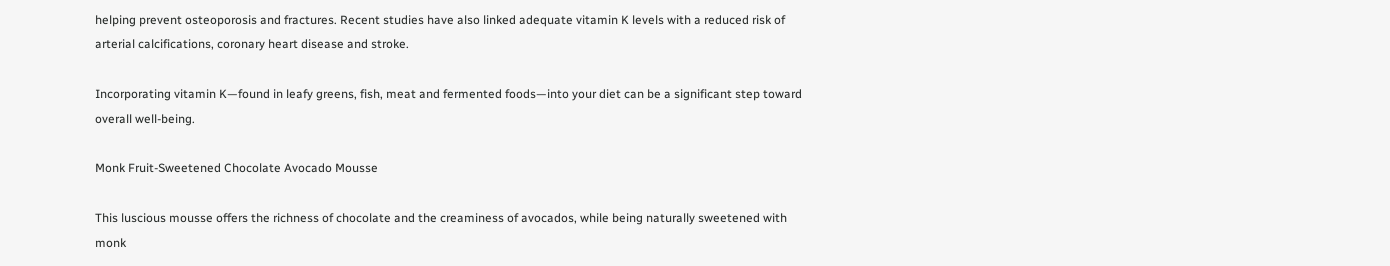helping prevent osteoporosis and fractures. Recent studies have also linked adequate vitamin K levels with a reduced risk of arterial calcifications, coronary heart disease and stroke.

Incorporating vitamin K—found in leafy greens, fish, meat and fermented foods—into your diet can be a significant step toward overall well-being.

Monk Fruit-Sweetened Chocolate Avocado Mousse

This luscious mousse offers the richness of chocolate and the creaminess of avocados, while being naturally sweetened with monk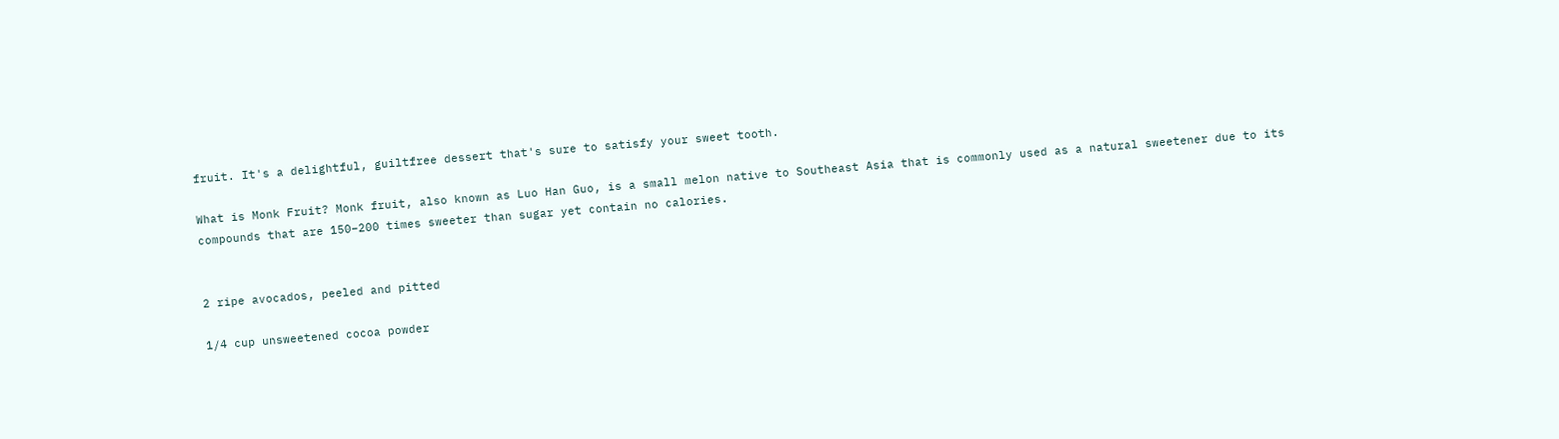fruit. It's a delightful, guiltfree dessert that's sure to satisfy your sweet tooth.

What is Monk Fruit? Monk fruit, also known as Luo Han Guo, is a small melon native to Southeast Asia that is commonly used as a natural sweetener due to its compounds that are 150–200 times sweeter than sugar yet contain no calories.


2 ripe avocados, peeled and pitted

1/4 cup unsweetened cocoa powder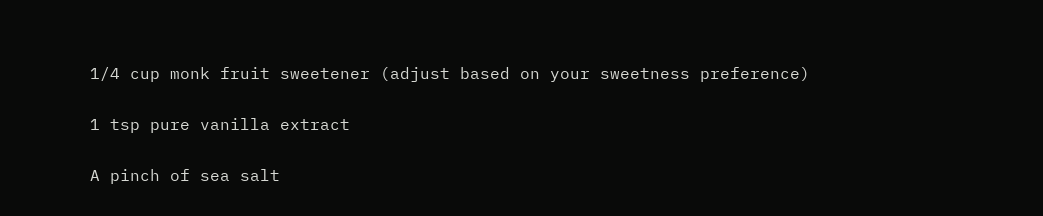1/4 cup monk fruit sweetener (adjust based on your sweetness preference)

1 tsp pure vanilla extract

A pinch of sea salt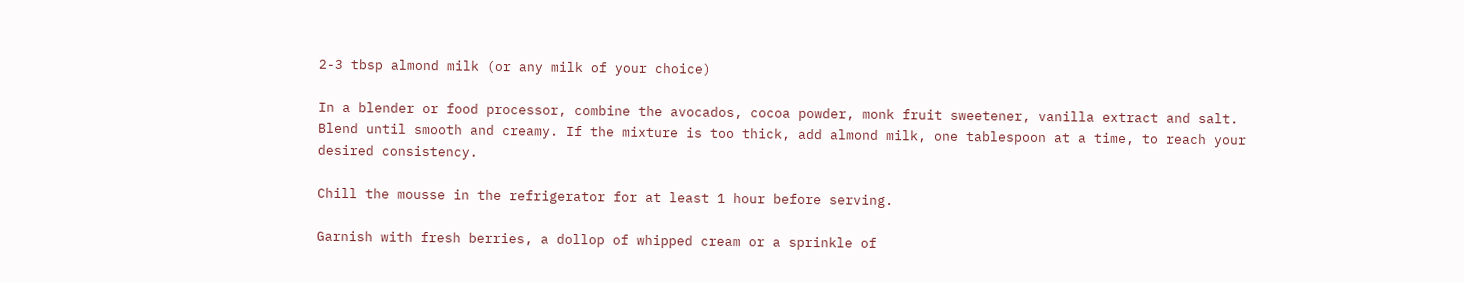2-3 tbsp almond milk (or any milk of your choice)

In a blender or food processor, combine the avocados, cocoa powder, monk fruit sweetener, vanilla extract and salt. Blend until smooth and creamy. If the mixture is too thick, add almond milk, one tablespoon at a time, to reach your desired consistency.

Chill the mousse in the refrigerator for at least 1 hour before serving.

Garnish with fresh berries, a dollop of whipped cream or a sprinkle of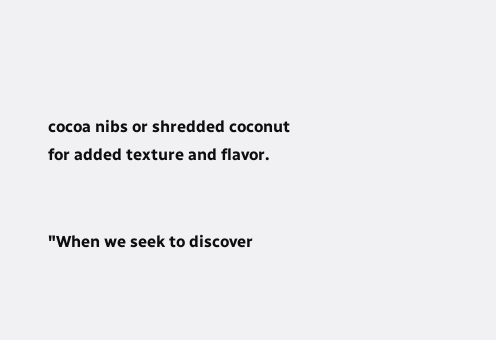cocoa nibs or shredded coconut for added texture and flavor.


"When we seek to discover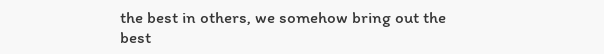the best in others, we somehow bring out the best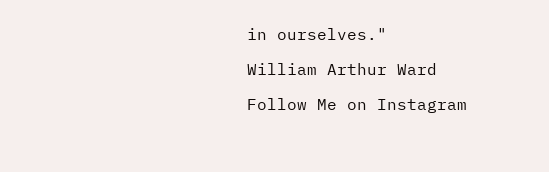in ourselves."

William Arthur Ward

Follow Me on Instagram